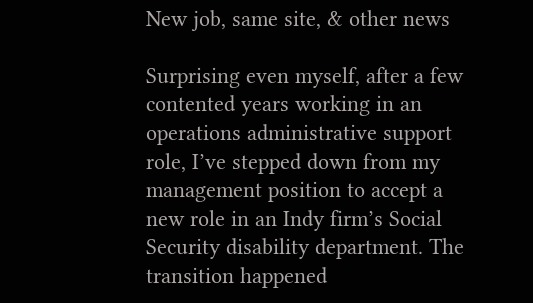New job, same site, & other news

Surprising even myself, after a few contented years working in an operations administrative support role, I’ve stepped down from my management position to accept a new role in an Indy firm’s Social Security disability department. The transition happened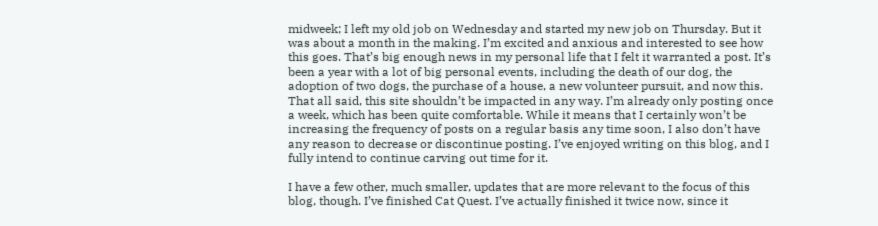midweek; I left my old job on Wednesday and started my new job on Thursday. But it was about a month in the making. I’m excited and anxious and interested to see how this goes. That’s big enough news in my personal life that I felt it warranted a post. It’s been a year with a lot of big personal events, including the death of our dog, the adoption of two dogs, the purchase of a house, a new volunteer pursuit, and now this. That all said, this site shouldn’t be impacted in any way. I’m already only posting once a week, which has been quite comfortable. While it means that I certainly won’t be increasing the frequency of posts on a regular basis any time soon, I also don’t have any reason to decrease or discontinue posting. I’ve enjoyed writing on this blog, and I fully intend to continue carving out time for it.

I have a few other, much smaller, updates that are more relevant to the focus of this blog, though. I’ve finished Cat Quest. I’ve actually finished it twice now, since it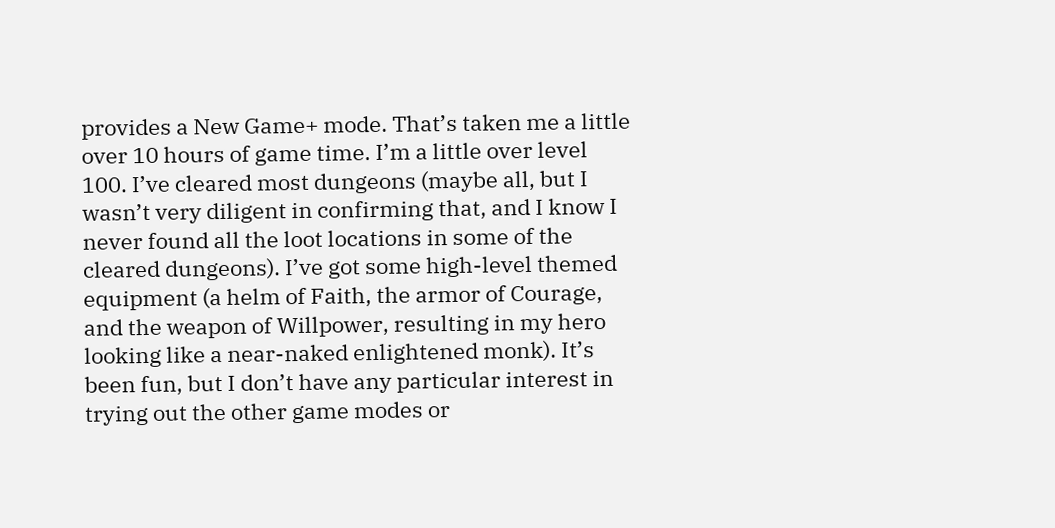provides a New Game+ mode. That’s taken me a little over 10 hours of game time. I’m a little over level 100. I’ve cleared most dungeons (maybe all, but I wasn’t very diligent in confirming that, and I know I never found all the loot locations in some of the cleared dungeons). I’ve got some high-level themed equipment (a helm of Faith, the armor of Courage, and the weapon of Willpower, resulting in my hero looking like a near-naked enlightened monk). It’s been fun, but I don’t have any particular interest in trying out the other game modes or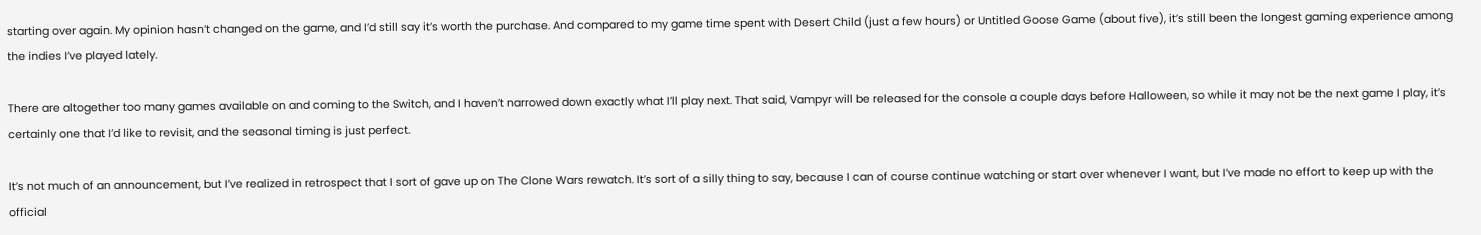starting over again. My opinion hasn’t changed on the game, and I’d still say it’s worth the purchase. And compared to my game time spent with Desert Child (just a few hours) or Untitled Goose Game (about five), it’s still been the longest gaming experience among the indies I’ve played lately.

There are altogether too many games available on and coming to the Switch, and I haven’t narrowed down exactly what I’ll play next. That said, Vampyr will be released for the console a couple days before Halloween, so while it may not be the next game I play, it’s certainly one that I’d like to revisit, and the seasonal timing is just perfect.

It’s not much of an announcement, but I’ve realized in retrospect that I sort of gave up on The Clone Wars rewatch. It’s sort of a silly thing to say, because I can of course continue watching or start over whenever I want, but I’ve made no effort to keep up with the official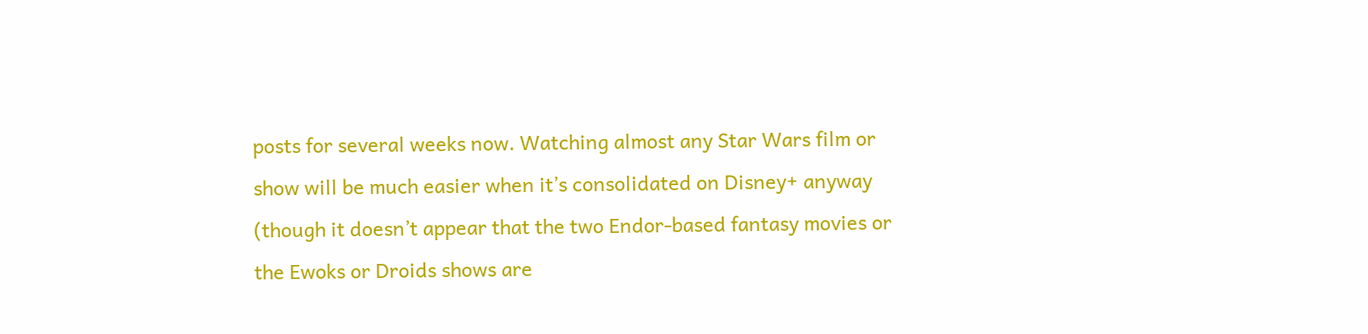posts for several weeks now. Watching almost any Star Wars film or show will be much easier when it’s consolidated on Disney+ anyway (though it doesn’t appear that the two Endor-based fantasy movies or the Ewoks or Droids shows are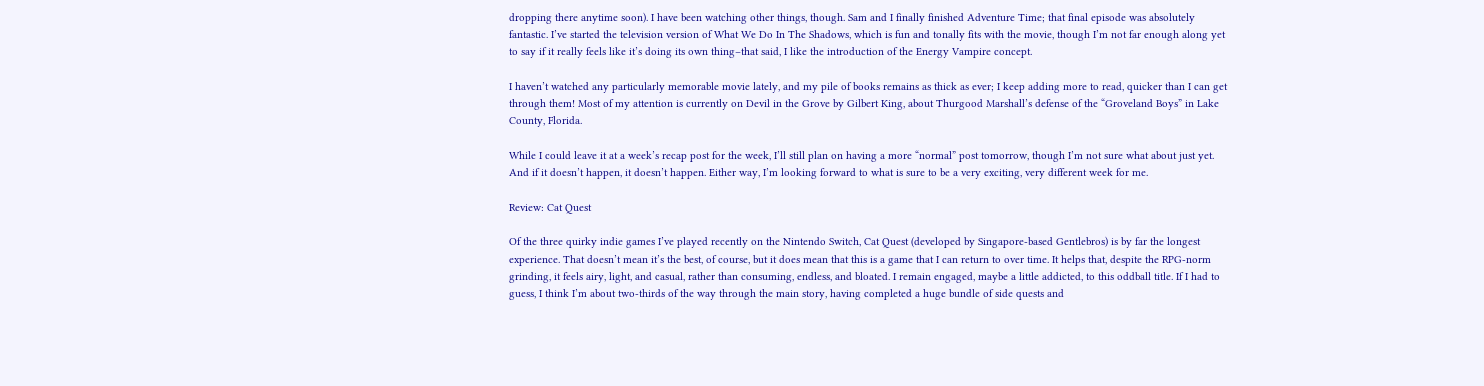dropping there anytime soon). I have been watching other things, though. Sam and I finally finished Adventure Time; that final episode was absolutely fantastic. I’ve started the television version of What We Do In The Shadows, which is fun and tonally fits with the movie, though I’m not far enough along yet to say if it really feels like it’s doing its own thing–that said, I like the introduction of the Energy Vampire concept.

I haven’t watched any particularly memorable movie lately, and my pile of books remains as thick as ever; I keep adding more to read, quicker than I can get through them! Most of my attention is currently on Devil in the Grove by Gilbert King, about Thurgood Marshall’s defense of the “Groveland Boys” in Lake County, Florida.

While I could leave it at a week’s recap post for the week, I’ll still plan on having a more “normal” post tomorrow, though I’m not sure what about just yet. And if it doesn’t happen, it doesn’t happen. Either way, I’m looking forward to what is sure to be a very exciting, very different week for me.

Review: Cat Quest

Of the three quirky indie games I’ve played recently on the Nintendo Switch, Cat Quest (developed by Singapore-based Gentlebros) is by far the longest experience. That doesn’t mean it’s the best, of course, but it does mean that this is a game that I can return to over time. It helps that, despite the RPG-norm grinding, it feels airy, light, and casual, rather than consuming, endless, and bloated. I remain engaged, maybe a little addicted, to this oddball title. If I had to guess, I think I’m about two-thirds of the way through the main story, having completed a huge bundle of side quests and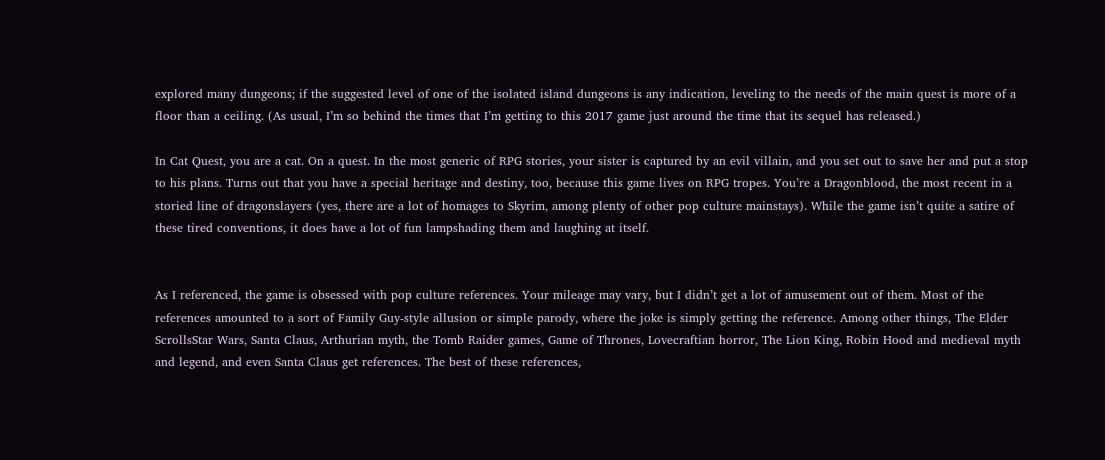explored many dungeons; if the suggested level of one of the isolated island dungeons is any indication, leveling to the needs of the main quest is more of a floor than a ceiling. (As usual, I’m so behind the times that I’m getting to this 2017 game just around the time that its sequel has released.)

In Cat Quest, you are a cat. On a quest. In the most generic of RPG stories, your sister is captured by an evil villain, and you set out to save her and put a stop to his plans. Turns out that you have a special heritage and destiny, too, because this game lives on RPG tropes. You’re a Dragonblood, the most recent in a storied line of dragonslayers (yes, there are a lot of homages to Skyrim, among plenty of other pop culture mainstays). While the game isn’t quite a satire of these tired conventions, it does have a lot of fun lampshading them and laughing at itself.


As I referenced, the game is obsessed with pop culture references. Your mileage may vary, but I didn’t get a lot of amusement out of them. Most of the references amounted to a sort of Family Guy-style allusion or simple parody, where the joke is simply getting the reference. Among other things, The Elder ScrollsStar Wars, Santa Claus, Arthurian myth, the Tomb Raider games, Game of Thrones, Lovecraftian horror, The Lion King, Robin Hood and medieval myth and legend, and even Santa Claus get references. The best of these references,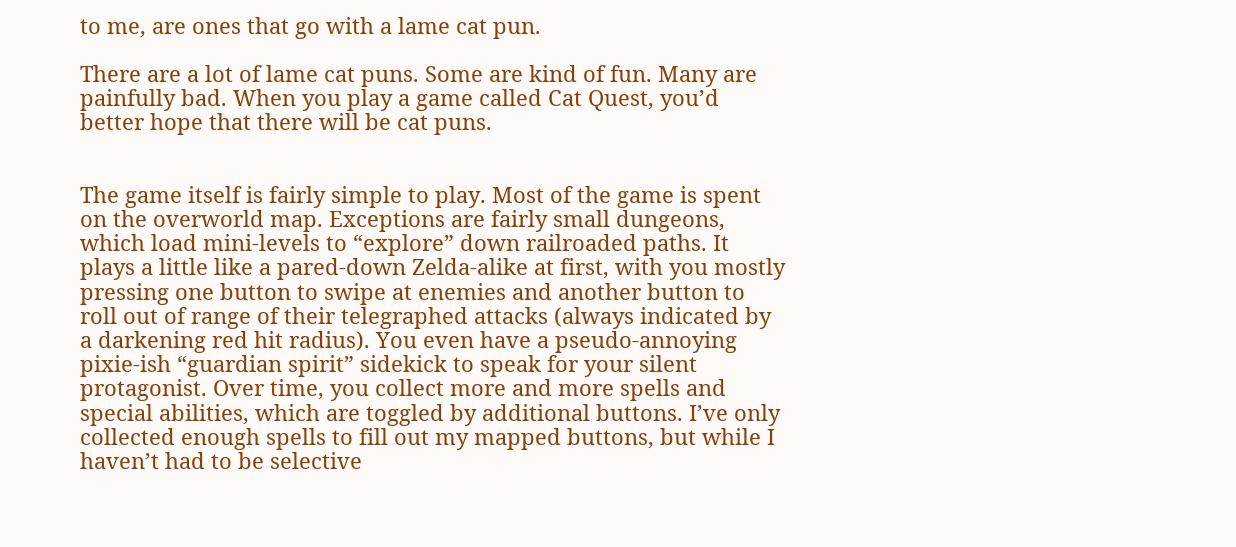to me, are ones that go with a lame cat pun.

There are a lot of lame cat puns. Some are kind of fun. Many are painfully bad. When you play a game called Cat Quest, you’d better hope that there will be cat puns.


The game itself is fairly simple to play. Most of the game is spent on the overworld map. Exceptions are fairly small dungeons, which load mini-levels to “explore” down railroaded paths. It plays a little like a pared-down Zelda-alike at first, with you mostly pressing one button to swipe at enemies and another button to roll out of range of their telegraphed attacks (always indicated by a darkening red hit radius). You even have a pseudo-annoying pixie-ish “guardian spirit” sidekick to speak for your silent protagonist. Over time, you collect more and more spells and special abilities, which are toggled by additional buttons. I’ve only collected enough spells to fill out my mapped buttons, but while I haven’t had to be selective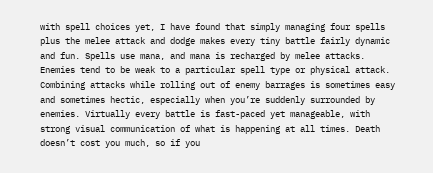with spell choices yet, I have found that simply managing four spells plus the melee attack and dodge makes every tiny battle fairly dynamic and fun. Spells use mana, and mana is recharged by melee attacks. Enemies tend to be weak to a particular spell type or physical attack. Combining attacks while rolling out of enemy barrages is sometimes easy and sometimes hectic, especially when you’re suddenly surrounded by enemies. Virtually every battle is fast-paced yet manageable, with strong visual communication of what is happening at all times. Death doesn’t cost you much, so if you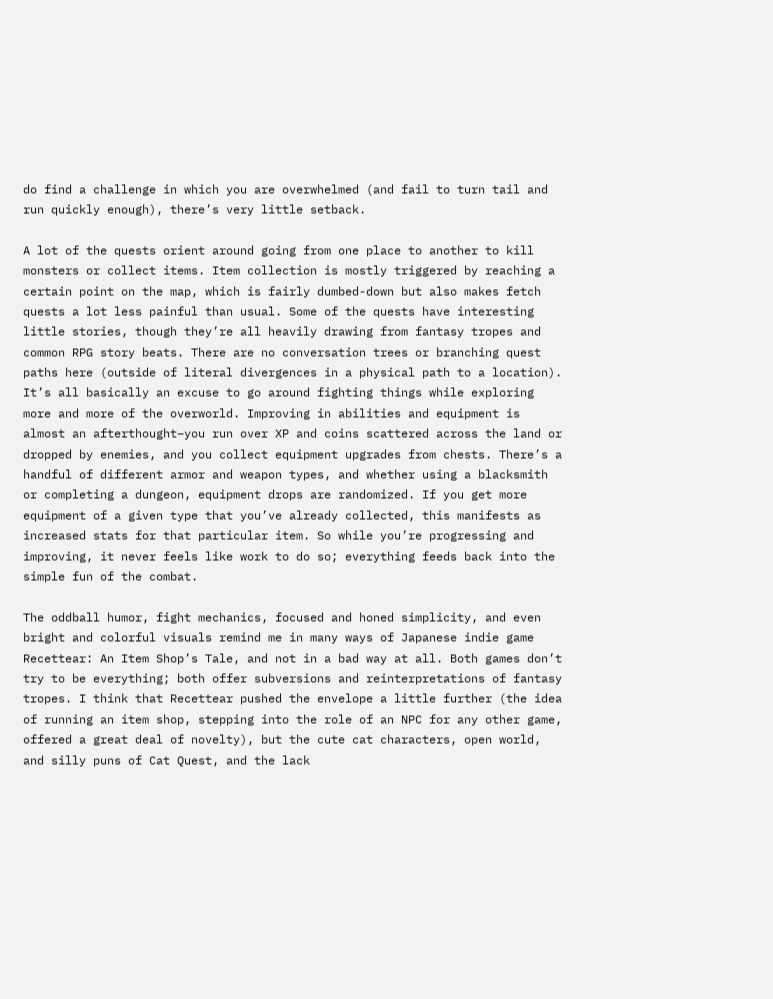do find a challenge in which you are overwhelmed (and fail to turn tail and run quickly enough), there’s very little setback.

A lot of the quests orient around going from one place to another to kill monsters or collect items. Item collection is mostly triggered by reaching a certain point on the map, which is fairly dumbed-down but also makes fetch quests a lot less painful than usual. Some of the quests have interesting little stories, though they’re all heavily drawing from fantasy tropes and common RPG story beats. There are no conversation trees or branching quest paths here (outside of literal divergences in a physical path to a location). It’s all basically an excuse to go around fighting things while exploring more and more of the overworld. Improving in abilities and equipment is almost an afterthought–you run over XP and coins scattered across the land or dropped by enemies, and you collect equipment upgrades from chests. There’s a handful of different armor and weapon types, and whether using a blacksmith or completing a dungeon, equipment drops are randomized. If you get more equipment of a given type that you’ve already collected, this manifests as increased stats for that particular item. So while you’re progressing and improving, it never feels like work to do so; everything feeds back into the simple fun of the combat.

The oddball humor, fight mechanics, focused and honed simplicity, and even bright and colorful visuals remind me in many ways of Japanese indie game Recettear: An Item Shop’s Tale, and not in a bad way at all. Both games don’t try to be everything; both offer subversions and reinterpretations of fantasy tropes. I think that Recettear pushed the envelope a little further (the idea of running an item shop, stepping into the role of an NPC for any other game, offered a great deal of novelty), but the cute cat characters, open world, and silly puns of Cat Quest, and the lack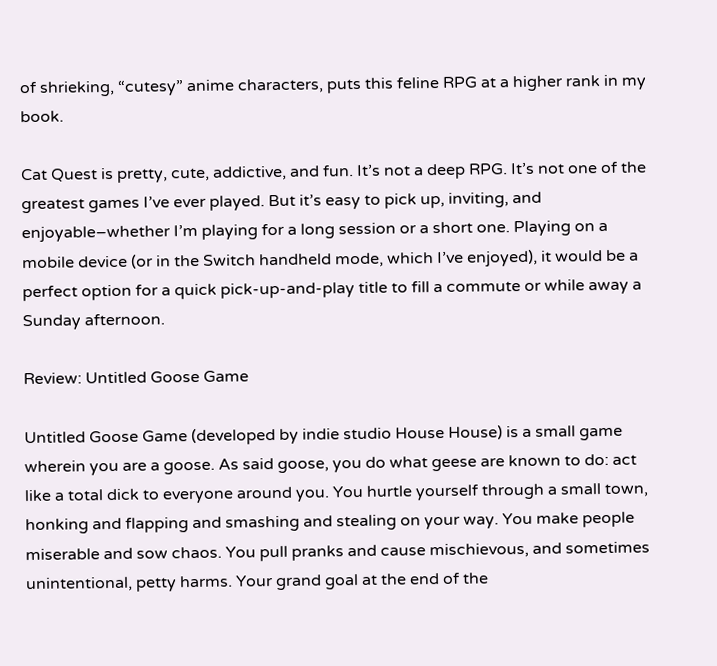of shrieking, “cutesy” anime characters, puts this feline RPG at a higher rank in my book.

Cat Quest is pretty, cute, addictive, and fun. It’s not a deep RPG. It’s not one of the greatest games I’ve ever played. But it’s easy to pick up, inviting, and enjoyable–whether I’m playing for a long session or a short one. Playing on a mobile device (or in the Switch handheld mode, which I’ve enjoyed), it would be a perfect option for a quick pick-up-and-play title to fill a commute or while away a Sunday afternoon.

Review: Untitled Goose Game

Untitled Goose Game (developed by indie studio House House) is a small game wherein you are a goose. As said goose, you do what geese are known to do: act like a total dick to everyone around you. You hurtle yourself through a small town, honking and flapping and smashing and stealing on your way. You make people miserable and sow chaos. You pull pranks and cause mischievous, and sometimes unintentional, petty harms. Your grand goal at the end of the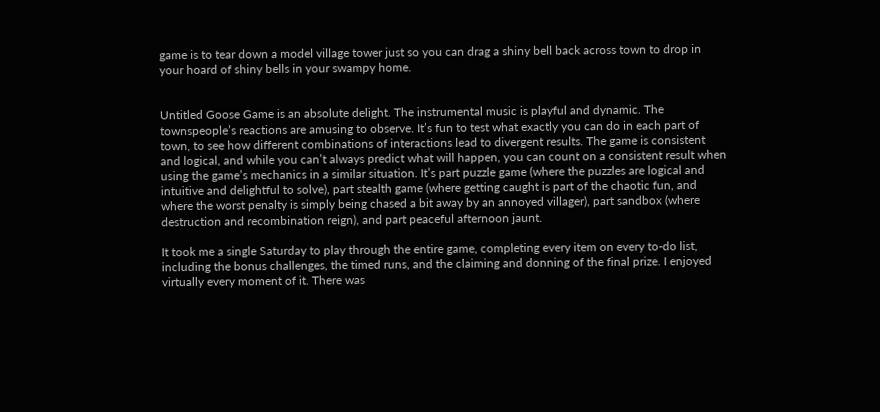game is to tear down a model village tower just so you can drag a shiny bell back across town to drop in your hoard of shiny bells in your swampy home.


Untitled Goose Game is an absolute delight. The instrumental music is playful and dynamic. The townspeople’s reactions are amusing to observe. It’s fun to test what exactly you can do in each part of town, to see how different combinations of interactions lead to divergent results. The game is consistent and logical, and while you can’t always predict what will happen, you can count on a consistent result when using the game’s mechanics in a similar situation. It’s part puzzle game (where the puzzles are logical and intuitive and delightful to solve), part stealth game (where getting caught is part of the chaotic fun, and where the worst penalty is simply being chased a bit away by an annoyed villager), part sandbox (where destruction and recombination reign), and part peaceful afternoon jaunt.

It took me a single Saturday to play through the entire game, completing every item on every to-do list, including the bonus challenges, the timed runs, and the claiming and donning of the final prize. I enjoyed virtually every moment of it. There was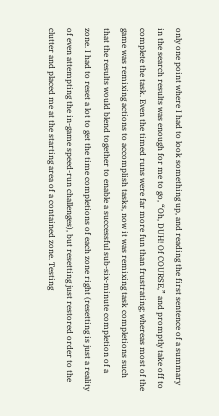only one point where I had to look something up, and reading the first sentence of a summary in the search results was enough for me to go, “Oh, DUH! Of COURSE,” and promptly take off to complete the task. Even the timed runs were far more fun than frustrating; whereas most of the game was remixing actions to accomplish tasks, now it was remixing task completions such that the results would blend together to enable a successful sub-six-minute completion of a zone. I had to reset a lot to get the time completions of each zone right (resetting is just a reality of even attempting the in-game speed-run challenges), but resetting just restored order to the clutter and placed me at the starting area of a contained zone. Testing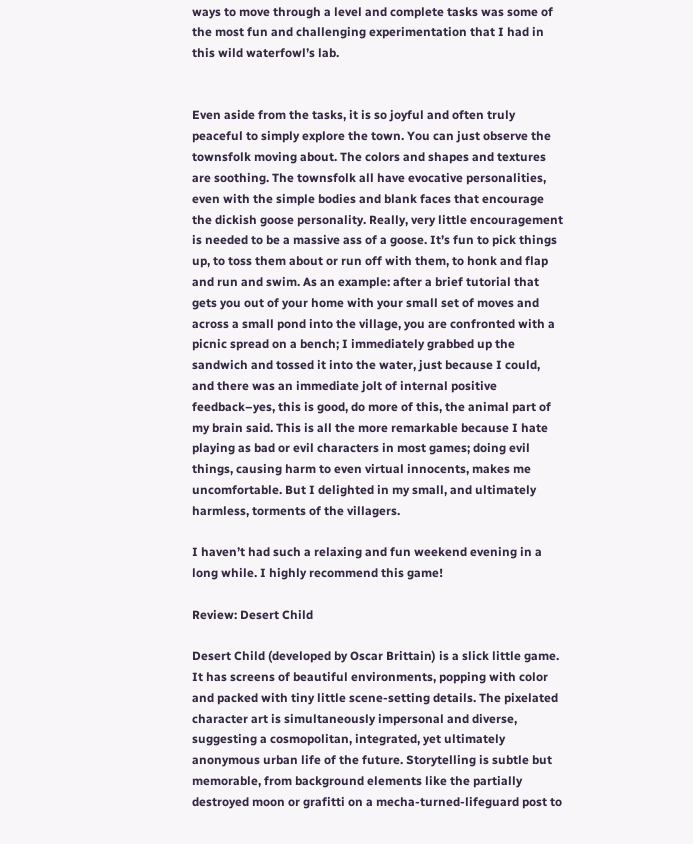ways to move through a level and complete tasks was some of the most fun and challenging experimentation that I had in this wild waterfowl’s lab.


Even aside from the tasks, it is so joyful and often truly peaceful to simply explore the town. You can just observe the townsfolk moving about. The colors and shapes and textures are soothing. The townsfolk all have evocative personalities, even with the simple bodies and blank faces that encourage the dickish goose personality. Really, very little encouragement is needed to be a massive ass of a goose. It’s fun to pick things up, to toss them about or run off with them, to honk and flap and run and swim. As an example: after a brief tutorial that gets you out of your home with your small set of moves and across a small pond into the village, you are confronted with a picnic spread on a bench; I immediately grabbed up the sandwich and tossed it into the water, just because I could, and there was an immediate jolt of internal positive feedback–yes, this is good, do more of this, the animal part of my brain said. This is all the more remarkable because I hate playing as bad or evil characters in most games; doing evil things, causing harm to even virtual innocents, makes me uncomfortable. But I delighted in my small, and ultimately harmless, torments of the villagers.

I haven’t had such a relaxing and fun weekend evening in a long while. I highly recommend this game!

Review: Desert Child

Desert Child (developed by Oscar Brittain) is a slick little game. It has screens of beautiful environments, popping with color and packed with tiny little scene-setting details. The pixelated character art is simultaneously impersonal and diverse, suggesting a cosmopolitan, integrated, yet ultimately anonymous urban life of the future. Storytelling is subtle but memorable, from background elements like the partially destroyed moon or grafitti on a mecha-turned-lifeguard post to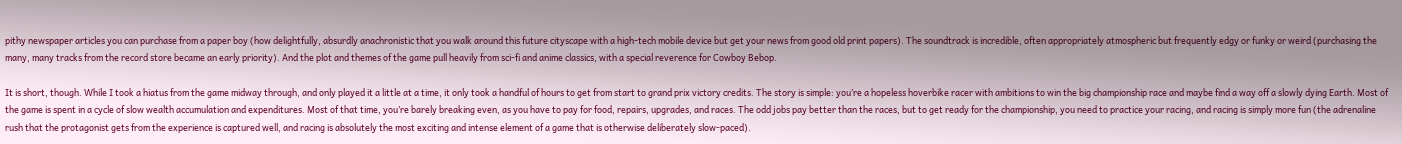pithy newspaper articles you can purchase from a paper boy (how delightfully, absurdly anachronistic that you walk around this future cityscape with a high-tech mobile device but get your news from good old print papers). The soundtrack is incredible, often appropriately atmospheric but frequently edgy or funky or weird (purchasing the many, many tracks from the record store became an early priority). And the plot and themes of the game pull heavily from sci-fi and anime classics, with a special reverence for Cowboy Bebop.

It is short, though. While I took a hiatus from the game midway through, and only played it a little at a time, it only took a handful of hours to get from start to grand prix victory credits. The story is simple: you’re a hopeless hoverbike racer with ambitions to win the big championship race and maybe find a way off a slowly dying Earth. Most of the game is spent in a cycle of slow wealth accumulation and expenditures. Most of that time, you’re barely breaking even, as you have to pay for food, repairs, upgrades, and races. The odd jobs pay better than the races, but to get ready for the championship, you need to practice your racing, and racing is simply more fun (the adrenaline rush that the protagonist gets from the experience is captured well, and racing is absolutely the most exciting and intense element of a game that is otherwise deliberately slow-paced).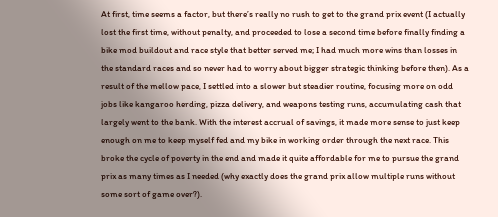At first, time seems a factor, but there’s really no rush to get to the grand prix event (I actually lost the first time, without penalty, and proceeded to lose a second time before finally finding a bike mod buildout and race style that better served me; I had much more wins than losses in the standard races and so never had to worry about bigger strategic thinking before then). As a result of the mellow pace, I settled into a slower but steadier routine, focusing more on odd jobs like kangaroo herding, pizza delivery, and weapons testing runs, accumulating cash that largely went to the bank. With the interest accrual of savings, it made more sense to just keep enough on me to keep myself fed and my bike in working order through the next race. This broke the cycle of poverty in the end and made it quite affordable for me to pursue the grand prix as many times as I needed (why exactly does the grand prix allow multiple runs without some sort of game over?).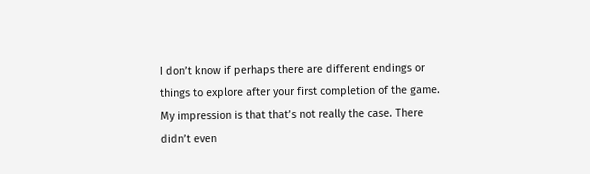I don’t know if perhaps there are different endings or things to explore after your first completion of the game. My impression is that that’s not really the case. There didn’t even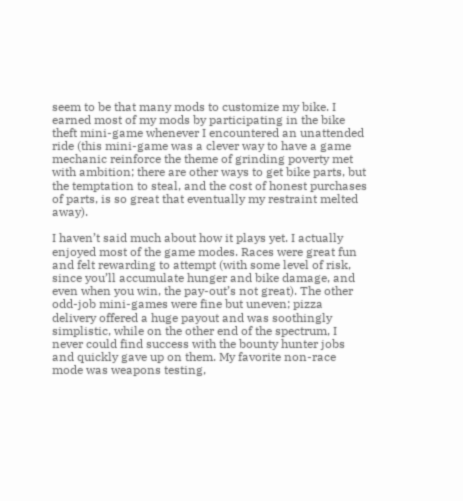seem to be that many mods to customize my bike. I earned most of my mods by participating in the bike theft mini-game whenever I encountered an unattended ride (this mini-game was a clever way to have a game mechanic reinforce the theme of grinding poverty met with ambition; there are other ways to get bike parts, but the temptation to steal, and the cost of honest purchases of parts, is so great that eventually my restraint melted away).

I haven’t said much about how it plays yet. I actually enjoyed most of the game modes. Races were great fun and felt rewarding to attempt (with some level of risk, since you’ll accumulate hunger and bike damage, and even when you win, the pay-out’s not great). The other odd-job mini-games were fine but uneven; pizza delivery offered a huge payout and was soothingly simplistic, while on the other end of the spectrum, I never could find success with the bounty hunter jobs and quickly gave up on them. My favorite non-race mode was weapons testing,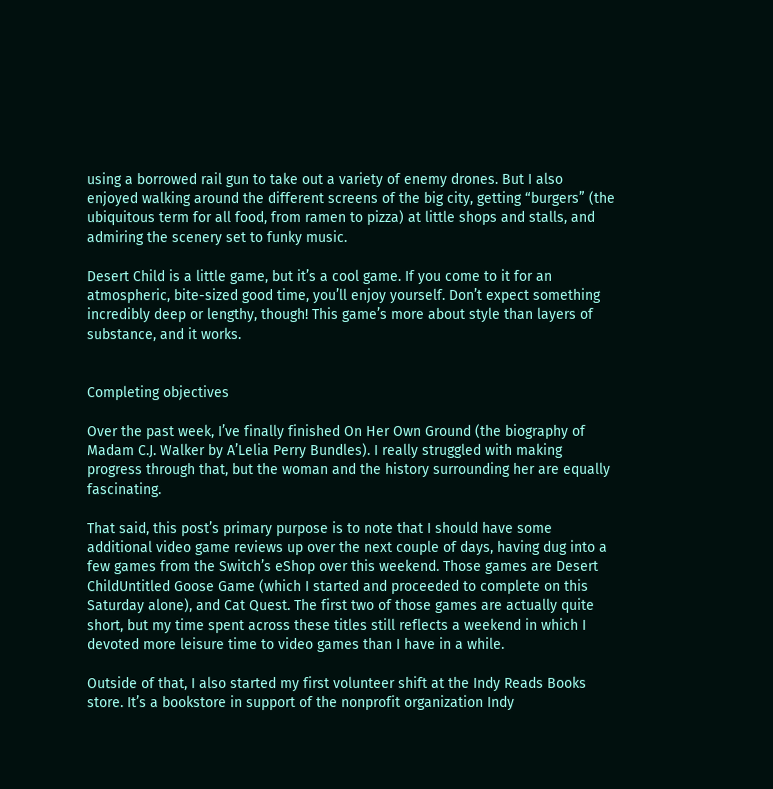using a borrowed rail gun to take out a variety of enemy drones. But I also enjoyed walking around the different screens of the big city, getting “burgers” (the ubiquitous term for all food, from ramen to pizza) at little shops and stalls, and admiring the scenery set to funky music.

Desert Child is a little game, but it’s a cool game. If you come to it for an atmospheric, bite-sized good time, you’ll enjoy yourself. Don’t expect something incredibly deep or lengthy, though! This game’s more about style than layers of substance, and it works.


Completing objectives

Over the past week, I’ve finally finished On Her Own Ground (the biography of Madam C.J. Walker by A’Lelia Perry Bundles). I really struggled with making progress through that, but the woman and the history surrounding her are equally fascinating.

That said, this post’s primary purpose is to note that I should have some additional video game reviews up over the next couple of days, having dug into a few games from the Switch’s eShop over this weekend. Those games are Desert ChildUntitled Goose Game (which I started and proceeded to complete on this Saturday alone), and Cat Quest. The first two of those games are actually quite short, but my time spent across these titles still reflects a weekend in which I devoted more leisure time to video games than I have in a while.

Outside of that, I also started my first volunteer shift at the Indy Reads Books store. It’s a bookstore in support of the nonprofit organization Indy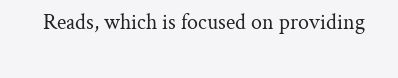Reads, which is focused on providing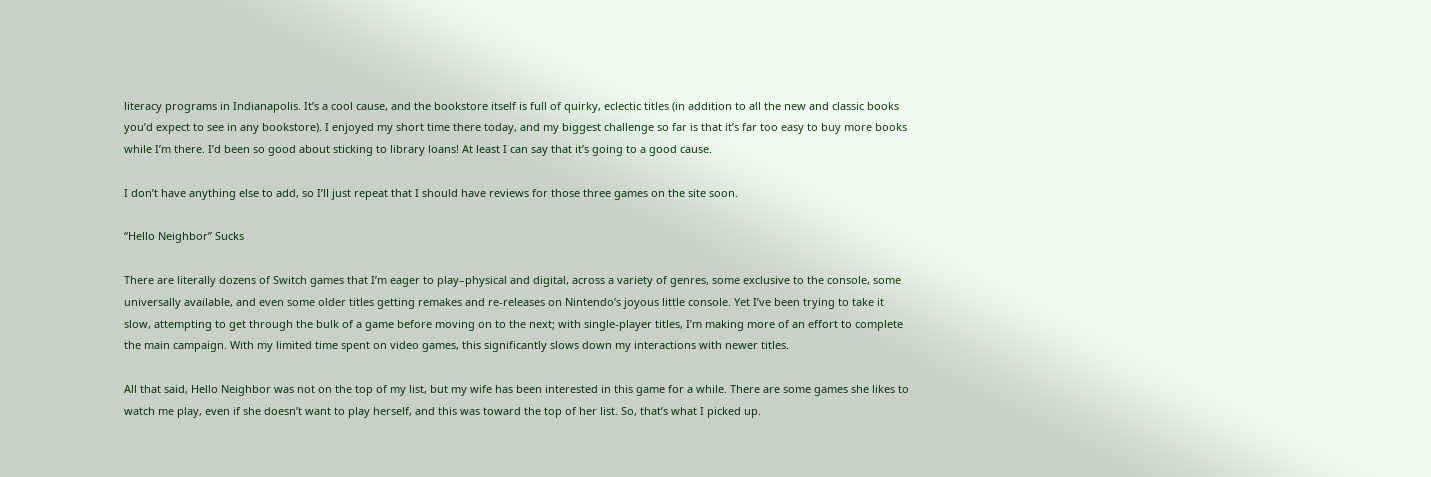literacy programs in Indianapolis. It’s a cool cause, and the bookstore itself is full of quirky, eclectic titles (in addition to all the new and classic books you’d expect to see in any bookstore). I enjoyed my short time there today, and my biggest challenge so far is that it’s far too easy to buy more books while I’m there. I’d been so good about sticking to library loans! At least I can say that it’s going to a good cause.

I don’t have anything else to add, so I’ll just repeat that I should have reviews for those three games on the site soon.

“Hello Neighbor” Sucks

There are literally dozens of Switch games that I’m eager to play–physical and digital, across a variety of genres, some exclusive to the console, some universally available, and even some older titles getting remakes and re-releases on Nintendo’s joyous little console. Yet I’ve been trying to take it slow, attempting to get through the bulk of a game before moving on to the next; with single-player titles, I’m making more of an effort to complete the main campaign. With my limited time spent on video games, this significantly slows down my interactions with newer titles.

All that said, Hello Neighbor was not on the top of my list, but my wife has been interested in this game for a while. There are some games she likes to watch me play, even if she doesn’t want to play herself, and this was toward the top of her list. So, that’s what I picked up.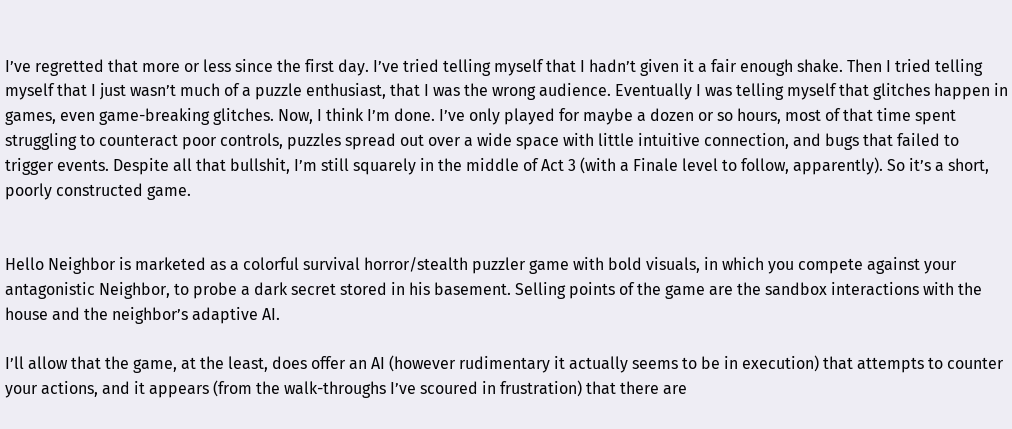I’ve regretted that more or less since the first day. I’ve tried telling myself that I hadn’t given it a fair enough shake. Then I tried telling myself that I just wasn’t much of a puzzle enthusiast, that I was the wrong audience. Eventually I was telling myself that glitches happen in games, even game-breaking glitches. Now, I think I’m done. I’ve only played for maybe a dozen or so hours, most of that time spent struggling to counteract poor controls, puzzles spread out over a wide space with little intuitive connection, and bugs that failed to trigger events. Despite all that bullshit, I’m still squarely in the middle of Act 3 (with a Finale level to follow, apparently). So it’s a short, poorly constructed game.


Hello Neighbor is marketed as a colorful survival horror/stealth puzzler game with bold visuals, in which you compete against your antagonistic Neighbor, to probe a dark secret stored in his basement. Selling points of the game are the sandbox interactions with the house and the neighbor’s adaptive AI.

I’ll allow that the game, at the least, does offer an AI (however rudimentary it actually seems to be in execution) that attempts to counter your actions, and it appears (from the walk-throughs I’ve scoured in frustration) that there are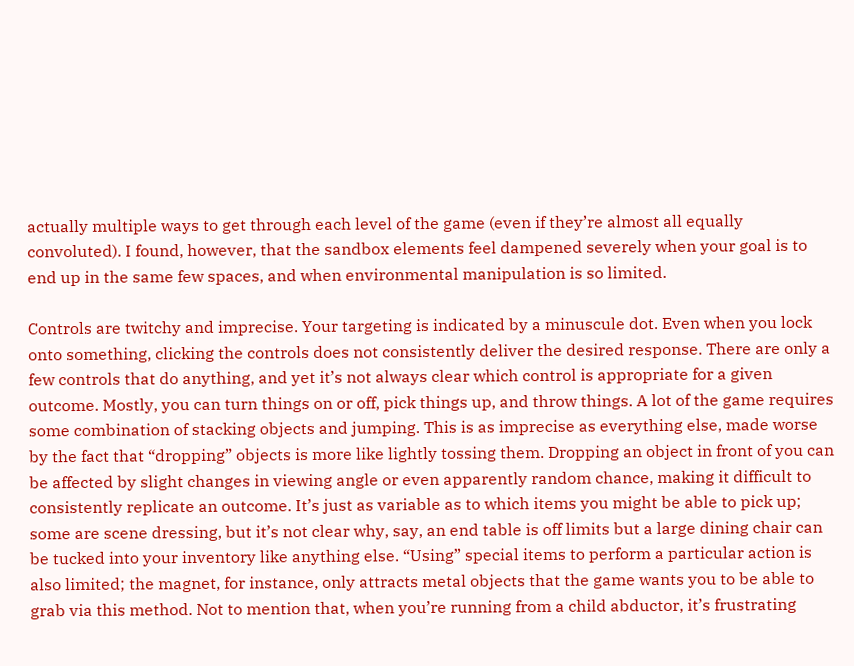actually multiple ways to get through each level of the game (even if they’re almost all equally convoluted). I found, however, that the sandbox elements feel dampened severely when your goal is to end up in the same few spaces, and when environmental manipulation is so limited.

Controls are twitchy and imprecise. Your targeting is indicated by a minuscule dot. Even when you lock onto something, clicking the controls does not consistently deliver the desired response. There are only a few controls that do anything, and yet it’s not always clear which control is appropriate for a given outcome. Mostly, you can turn things on or off, pick things up, and throw things. A lot of the game requires some combination of stacking objects and jumping. This is as imprecise as everything else, made worse by the fact that “dropping” objects is more like lightly tossing them. Dropping an object in front of you can be affected by slight changes in viewing angle or even apparently random chance, making it difficult to consistently replicate an outcome. It’s just as variable as to which items you might be able to pick up; some are scene dressing, but it’s not clear why, say, an end table is off limits but a large dining chair can be tucked into your inventory like anything else. “Using” special items to perform a particular action is also limited; the magnet, for instance, only attracts metal objects that the game wants you to be able to grab via this method. Not to mention that, when you’re running from a child abductor, it’s frustrating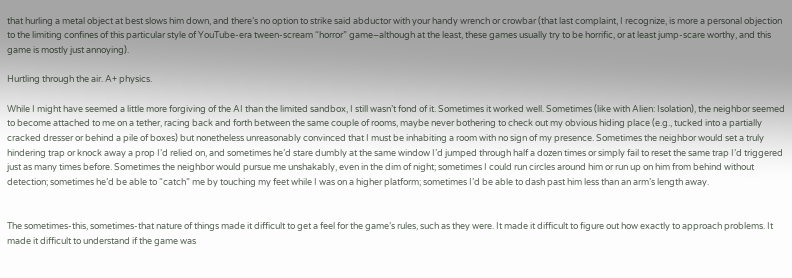that hurling a metal object at best slows him down, and there’s no option to strike said abductor with your handy wrench or crowbar (that last complaint, I recognize, is more a personal objection to the limiting confines of this particular style of YouTube-era tween-scream “horror” game–although at the least, these games usually try to be horrific, or at least jump-scare worthy, and this game is mostly just annoying).

Hurtling through the air. A+ physics.

While I might have seemed a little more forgiving of the AI than the limited sandbox, I still wasn’t fond of it. Sometimes it worked well. Sometimes (like with Alien: Isolation), the neighbor seemed to become attached to me on a tether, racing back and forth between the same couple of rooms, maybe never bothering to check out my obvious hiding place (e.g., tucked into a partially cracked dresser or behind a pile of boxes) but nonetheless unreasonably convinced that I must be inhabiting a room with no sign of my presence. Sometimes the neighbor would set a truly hindering trap or knock away a prop I’d relied on, and sometimes he’d stare dumbly at the same window I’d jumped through half a dozen times or simply fail to reset the same trap I’d triggered just as many times before. Sometimes the neighbor would pursue me unshakably, even in the dim of night; sometimes I could run circles around him or run up on him from behind without detection; sometimes he’d be able to “catch” me by touching my feet while I was on a higher platform; sometimes I’d be able to dash past him less than an arm’s length away.


The sometimes-this, sometimes-that nature of things made it difficult to get a feel for the game’s rules, such as they were. It made it difficult to figure out how exactly to approach problems. It made it difficult to understand if the game was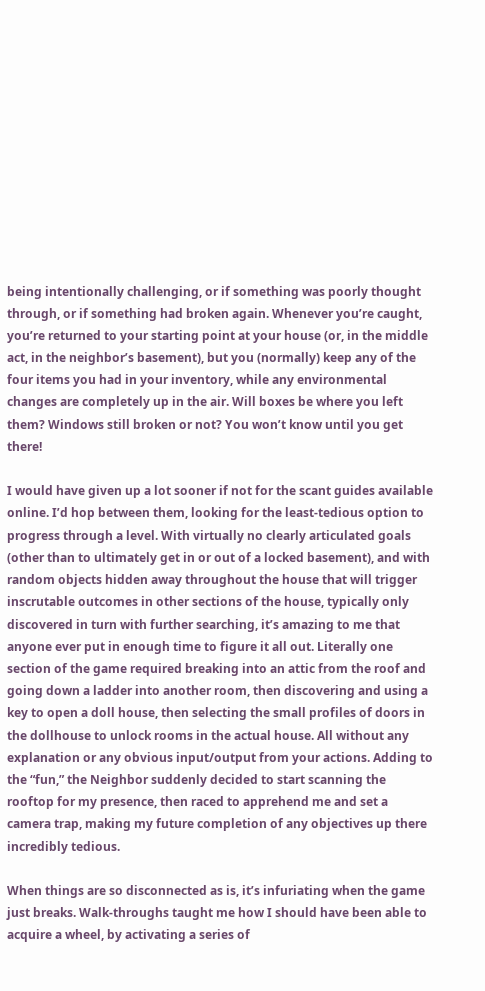being intentionally challenging, or if something was poorly thought through, or if something had broken again. Whenever you’re caught, you’re returned to your starting point at your house (or, in the middle act, in the neighbor’s basement), but you (normally) keep any of the four items you had in your inventory, while any environmental changes are completely up in the air. Will boxes be where you left them? Windows still broken or not? You won’t know until you get there!

I would have given up a lot sooner if not for the scant guides available online. I’d hop between them, looking for the least-tedious option to progress through a level. With virtually no clearly articulated goals (other than to ultimately get in or out of a locked basement), and with random objects hidden away throughout the house that will trigger inscrutable outcomes in other sections of the house, typically only discovered in turn with further searching, it’s amazing to me that anyone ever put in enough time to figure it all out. Literally one section of the game required breaking into an attic from the roof and going down a ladder into another room, then discovering and using a key to open a doll house, then selecting the small profiles of doors in the dollhouse to unlock rooms in the actual house. All without any explanation or any obvious input/output from your actions. Adding to the “fun,” the Neighbor suddenly decided to start scanning the rooftop for my presence, then raced to apprehend me and set a camera trap, making my future completion of any objectives up there incredibly tedious.

When things are so disconnected as is, it’s infuriating when the game just breaks. Walk-throughs taught me how I should have been able to acquire a wheel, by activating a series of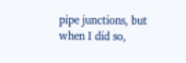pipe junctions, but when I did so,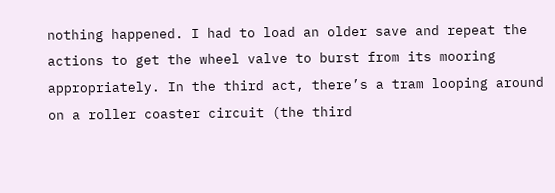nothing happened. I had to load an older save and repeat the actions to get the wheel valve to burst from its mooring appropriately. In the third act, there’s a tram looping around on a roller coaster circuit (the third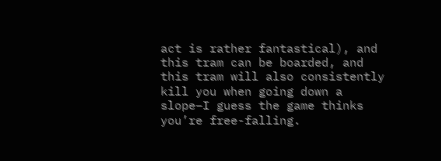act is rather fantastical), and this tram can be boarded, and this tram will also consistently kill you when going down a slope–I guess the game thinks you’re free-falling.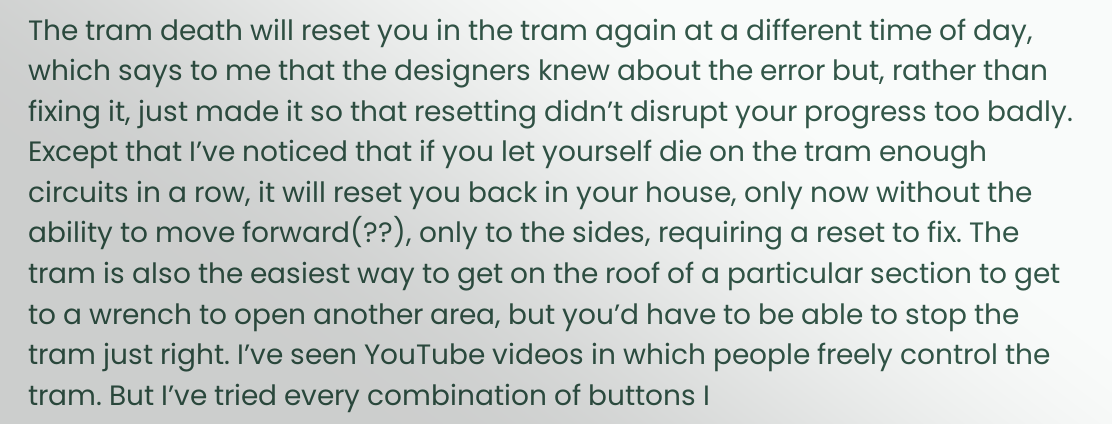The tram death will reset you in the tram again at a different time of day, which says to me that the designers knew about the error but, rather than fixing it, just made it so that resetting didn’t disrupt your progress too badly. Except that I’ve noticed that if you let yourself die on the tram enough circuits in a row, it will reset you back in your house, only now without the ability to move forward(??), only to the sides, requiring a reset to fix. The tram is also the easiest way to get on the roof of a particular section to get to a wrench to open another area, but you’d have to be able to stop the tram just right. I’ve seen YouTube videos in which people freely control the tram. But I’ve tried every combination of buttons I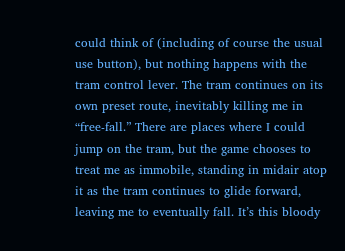could think of (including of course the usual use button), but nothing happens with the tram control lever. The tram continues on its own preset route, inevitably killing me in “free-fall.” There are places where I could jump on the tram, but the game chooses to treat me as immobile, standing in midair atop it as the tram continues to glide forward, leaving me to eventually fall. It’s this bloody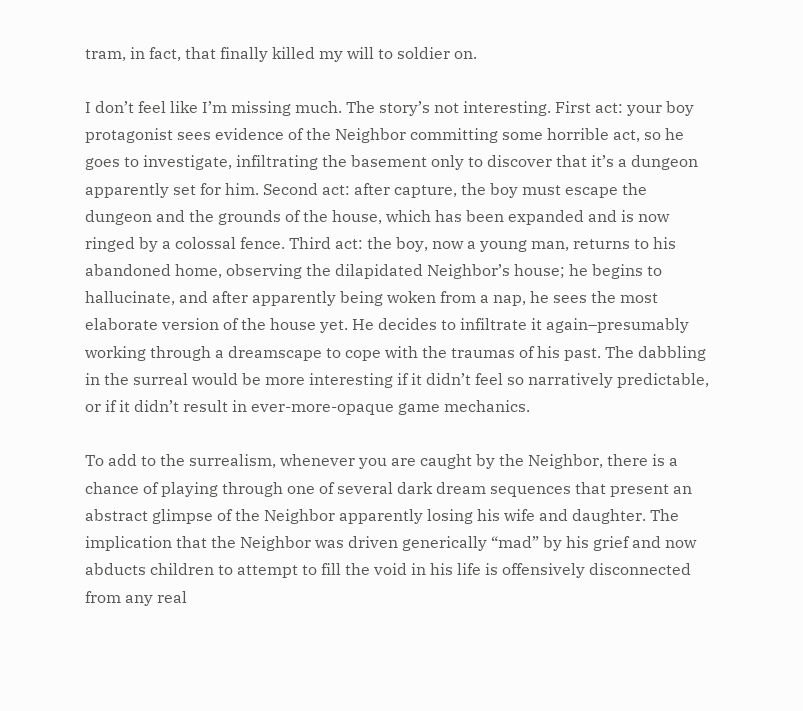tram, in fact, that finally killed my will to soldier on.

I don’t feel like I’m missing much. The story’s not interesting. First act: your boy protagonist sees evidence of the Neighbor committing some horrible act, so he goes to investigate, infiltrating the basement only to discover that it’s a dungeon apparently set for him. Second act: after capture, the boy must escape the dungeon and the grounds of the house, which has been expanded and is now ringed by a colossal fence. Third act: the boy, now a young man, returns to his abandoned home, observing the dilapidated Neighbor’s house; he begins to hallucinate, and after apparently being woken from a nap, he sees the most elaborate version of the house yet. He decides to infiltrate it again–presumably working through a dreamscape to cope with the traumas of his past. The dabbling in the surreal would be more interesting if it didn’t feel so narratively predictable, or if it didn’t result in ever-more-opaque game mechanics.

To add to the surrealism, whenever you are caught by the Neighbor, there is a chance of playing through one of several dark dream sequences that present an abstract glimpse of the Neighbor apparently losing his wife and daughter. The implication that the Neighbor was driven generically “mad” by his grief and now abducts children to attempt to fill the void in his life is offensively disconnected from any real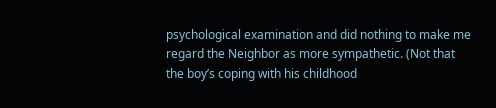psychological examination and did nothing to make me regard the Neighbor as more sympathetic. (Not that the boy’s coping with his childhood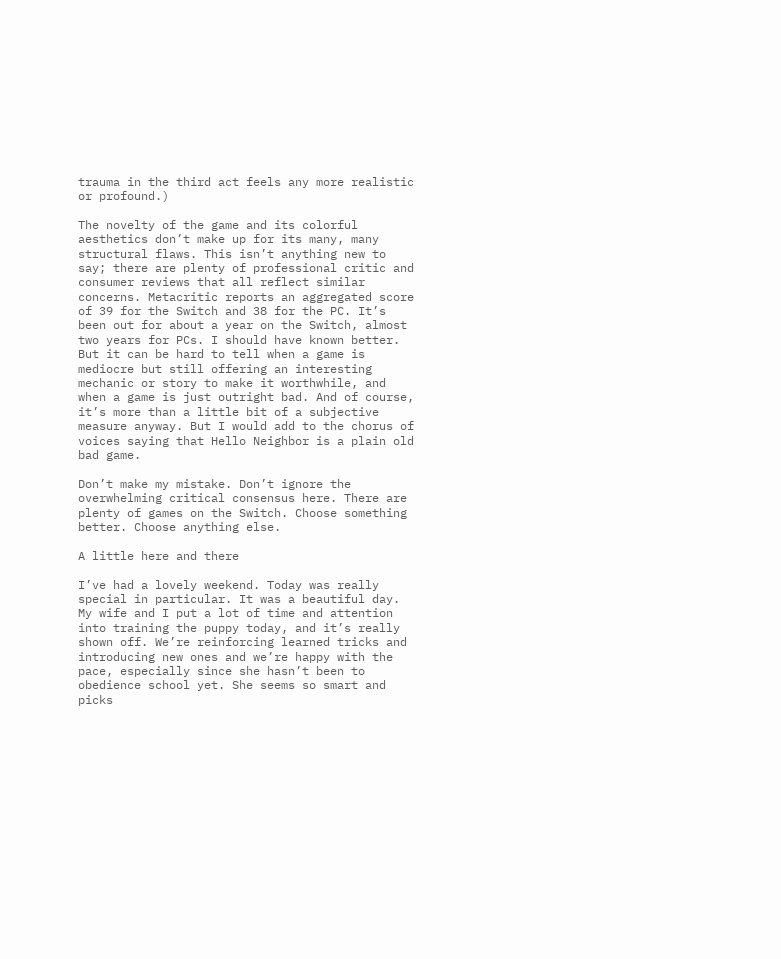trauma in the third act feels any more realistic or profound.)

The novelty of the game and its colorful aesthetics don’t make up for its many, many structural flaws. This isn’t anything new to say; there are plenty of professional critic and consumer reviews that all reflect similar concerns. Metacritic reports an aggregated score of 39 for the Switch and 38 for the PC. It’s been out for about a year on the Switch, almost two years for PCs. I should have known better. But it can be hard to tell when a game is mediocre but still offering an interesting mechanic or story to make it worthwhile, and when a game is just outright bad. And of course, it’s more than a little bit of a subjective measure anyway. But I would add to the chorus of voices saying that Hello Neighbor is a plain old bad game.

Don’t make my mistake. Don’t ignore the overwhelming critical consensus here. There are plenty of games on the Switch. Choose something better. Choose anything else.

A little here and there

I’ve had a lovely weekend. Today was really special in particular. It was a beautiful day. My wife and I put a lot of time and attention into training the puppy today, and it’s really shown off. We’re reinforcing learned tricks and introducing new ones and we’re happy with the pace, especially since she hasn’t been to obedience school yet. She seems so smart and picks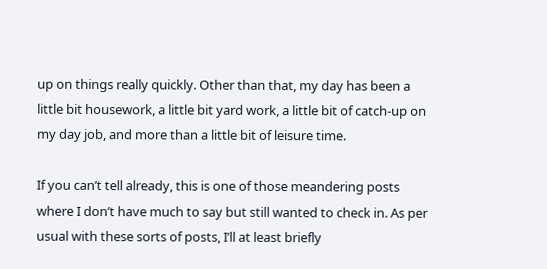up on things really quickly. Other than that, my day has been a little bit housework, a little bit yard work, a little bit of catch-up on my day job, and more than a little bit of leisure time.

If you can’t tell already, this is one of those meandering posts where I don’t have much to say but still wanted to check in. As per usual with these sorts of posts, I’ll at least briefly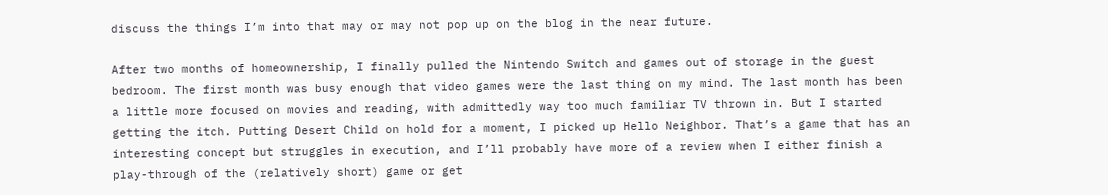discuss the things I’m into that may or may not pop up on the blog in the near future.

After two months of homeownership, I finally pulled the Nintendo Switch and games out of storage in the guest bedroom. The first month was busy enough that video games were the last thing on my mind. The last month has been a little more focused on movies and reading, with admittedly way too much familiar TV thrown in. But I started getting the itch. Putting Desert Child on hold for a moment, I picked up Hello Neighbor. That’s a game that has an interesting concept but struggles in execution, and I’ll probably have more of a review when I either finish a play-through of the (relatively short) game or get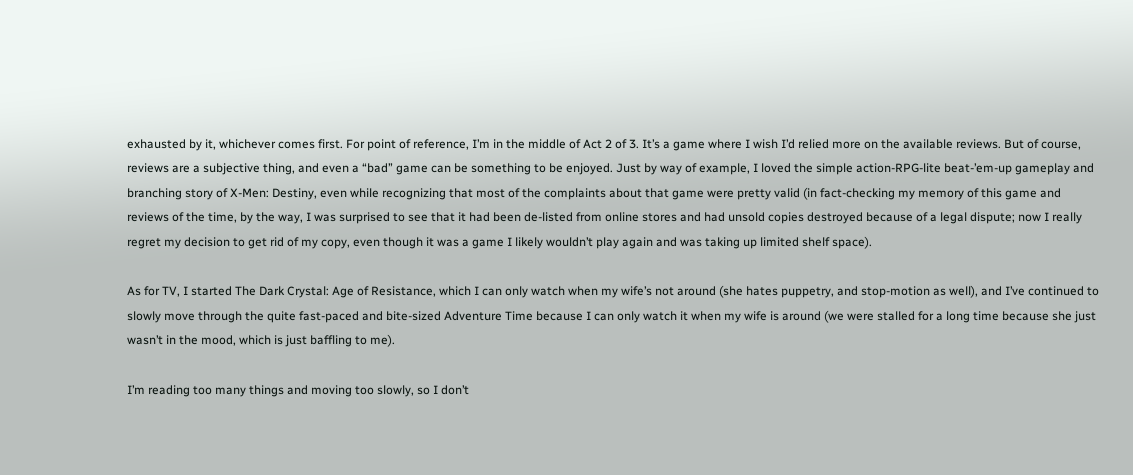exhausted by it, whichever comes first. For point of reference, I’m in the middle of Act 2 of 3. It’s a game where I wish I’d relied more on the available reviews. But of course, reviews are a subjective thing, and even a “bad” game can be something to be enjoyed. Just by way of example, I loved the simple action-RPG-lite beat-’em-up gameplay and branching story of X-Men: Destiny, even while recognizing that most of the complaints about that game were pretty valid (in fact-checking my memory of this game and reviews of the time, by the way, I was surprised to see that it had been de-listed from online stores and had unsold copies destroyed because of a legal dispute; now I really regret my decision to get rid of my copy, even though it was a game I likely wouldn’t play again and was taking up limited shelf space).

As for TV, I started The Dark Crystal: Age of Resistance, which I can only watch when my wife’s not around (she hates puppetry, and stop-motion as well), and I’ve continued to slowly move through the quite fast-paced and bite-sized Adventure Time because I can only watch it when my wife is around (we were stalled for a long time because she just wasn’t in the mood, which is just baffling to me).

I’m reading too many things and moving too slowly, so I don’t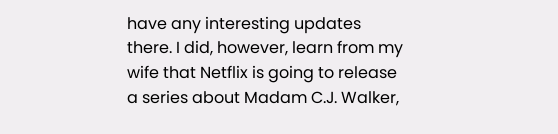have any interesting updates there. I did, however, learn from my wife that Netflix is going to release a series about Madam C.J. Walker,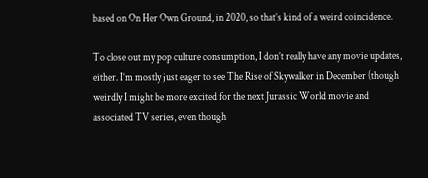based on On Her Own Ground, in 2020, so that’s kind of a weird coincidence.

To close out my pop culture consumption, I don’t really have any movie updates, either. I’m mostly just eager to see The Rise of Skywalker in December (though weirdly I might be more excited for the next Jurassic World movie and associated TV series, even though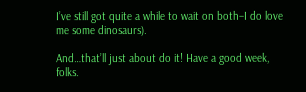I’ve still got quite a while to wait on both–I do love me some dinosaurs).

And…that’ll just about do it! Have a good week, folks.